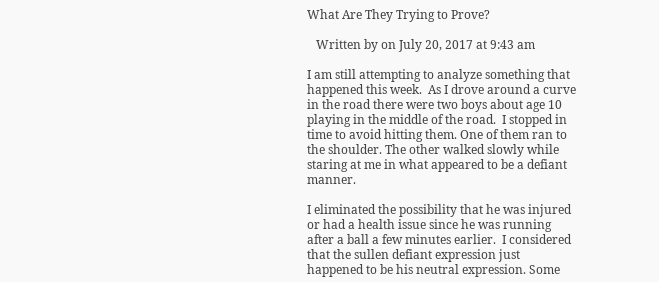What Are They Trying to Prove?

   Written by on July 20, 2017 at 9:43 am

I am still attempting to analyze something that happened this week.  As I drove around a curve in the road there were two boys about age 10 playing in the middle of the road.  I stopped in time to avoid hitting them. One of them ran to the shoulder. The other walked slowly while staring at me in what appeared to be a defiant manner.

I eliminated the possibility that he was injured or had a health issue since he was running after a ball a few minutes earlier.  I considered that the sullen defiant expression just happened to be his neutral expression. Some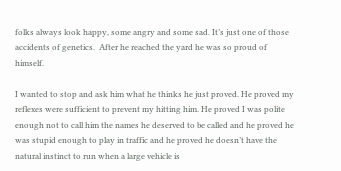folks always look happy, some angry and some sad. It’s just one of those accidents of genetics.  After he reached the yard he was so proud of himself.

I wanted to stop and ask him what he thinks he just proved. He proved my reflexes were sufficient to prevent my hitting him. He proved I was polite enough not to call him the names he deserved to be called and he proved he was stupid enough to play in traffic and he proved he doesn’t have the natural instinct to run when a large vehicle is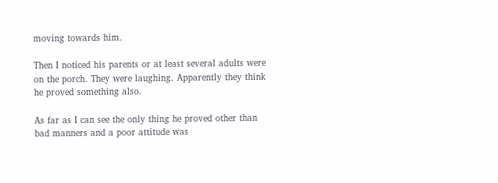moving towards him.

Then I noticed his parents or at least several adults were on the porch. They were laughing. Apparently they think he proved something also.

As far as I can see the only thing he proved other than bad manners and a poor attitude was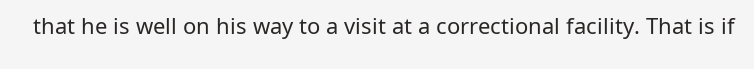that he is well on his way to a visit at a correctional facility. That is if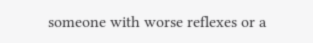someone with worse reflexes or a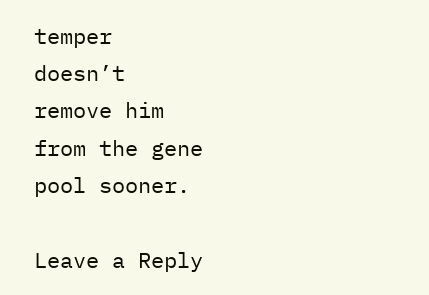temper doesn’t remove him from the gene pool sooner.

Leave a Reply